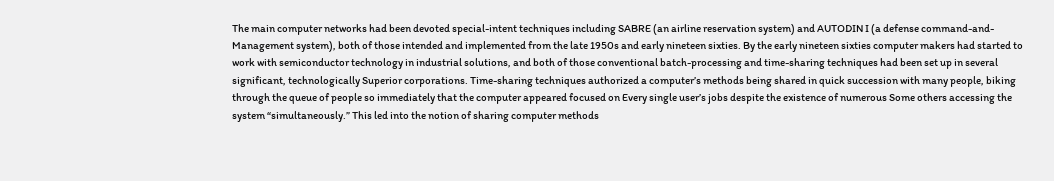The main computer networks had been devoted special-intent techniques including SABRE (an airline reservation system) and AUTODIN I (a defense command-and-Management system), both of those intended and implemented from the late 1950s and early nineteen sixties. By the early nineteen sixties computer makers had started to work with semiconductor technology in industrial solutions, and both of those conventional batch-processing and time-sharing techniques had been set up in several significant, technologically Superior corporations. Time-sharing techniques authorized a computer’s methods being shared in quick succession with many people, biking through the queue of people so immediately that the computer appeared focused on Every single user’s jobs despite the existence of numerous Some others accessing the system “simultaneously.” This led into the notion of sharing computer methods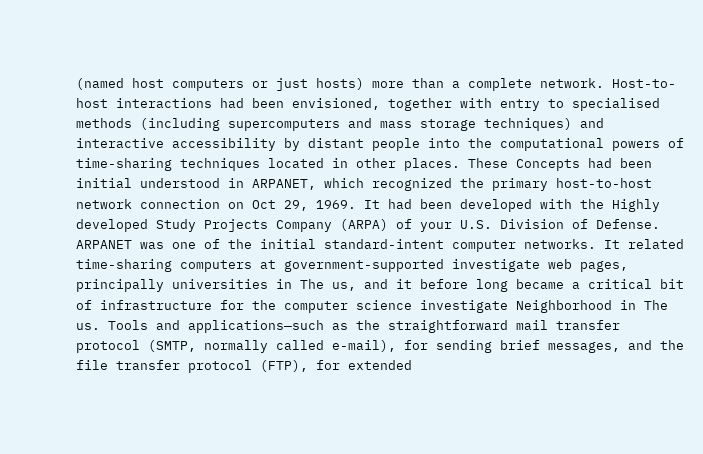(named host computers or just hosts) more than a complete network. Host-to-host interactions had been envisioned, together with entry to specialised methods (including supercomputers and mass storage techniques) and interactive accessibility by distant people into the computational powers of time-sharing techniques located in other places. These Concepts had been initial understood in ARPANET, which recognized the primary host-to-host network connection on Oct 29, 1969. It had been developed with the Highly developed Study Projects Company (ARPA) of your U.S. Division of Defense. ARPANET was one of the initial standard-intent computer networks. It related time-sharing computers at government-supported investigate web pages, principally universities in The us, and it before long became a critical bit of infrastructure for the computer science investigate Neighborhood in The us. Tools and applications—such as the straightforward mail transfer protocol (SMTP, normally called e-mail), for sending brief messages, and the file transfer protocol (FTP), for extended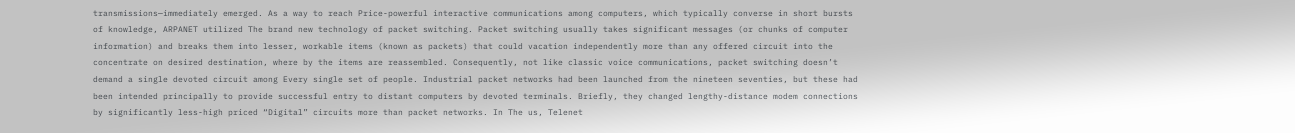transmissions—immediately emerged. As a way to reach Price-powerful interactive communications among computers, which typically converse in short bursts of knowledge, ARPANET utilized The brand new technology of packet switching. Packet switching usually takes significant messages (or chunks of computer information) and breaks them into lesser, workable items (known as packets) that could vacation independently more than any offered circuit into the concentrate on desired destination, where by the items are reassembled. Consequently, not like classic voice communications, packet switching doesn’t demand a single devoted circuit among Every single set of people. Industrial packet networks had been launched from the nineteen seventies, but these had been intended principally to provide successful entry to distant computers by devoted terminals. Briefly, they changed lengthy-distance modem connections by significantly less-high priced “Digital” circuits more than packet networks. In The us, Telenet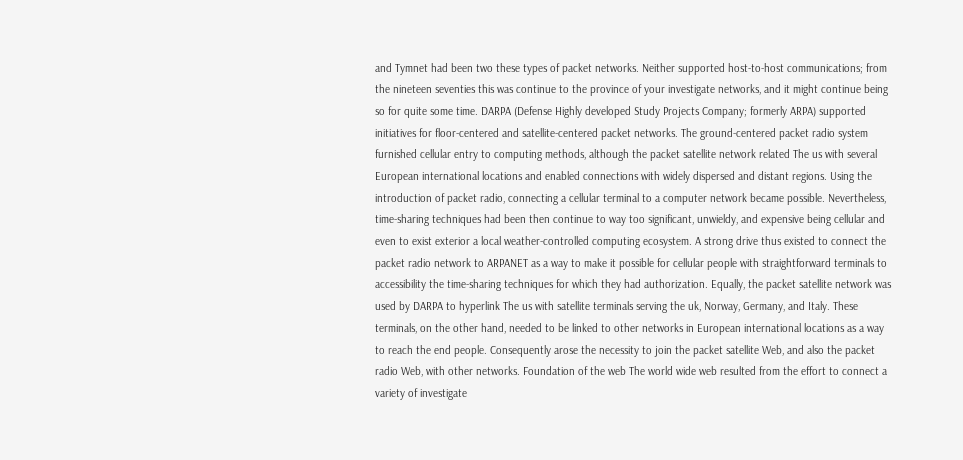and Tymnet had been two these types of packet networks. Neither supported host-to-host communications; from the nineteen seventies this was continue to the province of your investigate networks, and it might continue being so for quite some time. DARPA (Defense Highly developed Study Projects Company; formerly ARPA) supported initiatives for floor-centered and satellite-centered packet networks. The ground-centered packet radio system furnished cellular entry to computing methods, although the packet satellite network related The us with several European international locations and enabled connections with widely dispersed and distant regions. Using the introduction of packet radio, connecting a cellular terminal to a computer network became possible. Nevertheless, time-sharing techniques had been then continue to way too significant, unwieldy, and expensive being cellular and even to exist exterior a local weather-controlled computing ecosystem. A strong drive thus existed to connect the packet radio network to ARPANET as a way to make it possible for cellular people with straightforward terminals to accessibility the time-sharing techniques for which they had authorization. Equally, the packet satellite network was used by DARPA to hyperlink The us with satellite terminals serving the uk, Norway, Germany, and Italy. These terminals, on the other hand, needed to be linked to other networks in European international locations as a way to reach the end people. Consequently arose the necessity to join the packet satellite Web, and also the packet radio Web, with other networks. Foundation of the web The world wide web resulted from the effort to connect a variety of investigate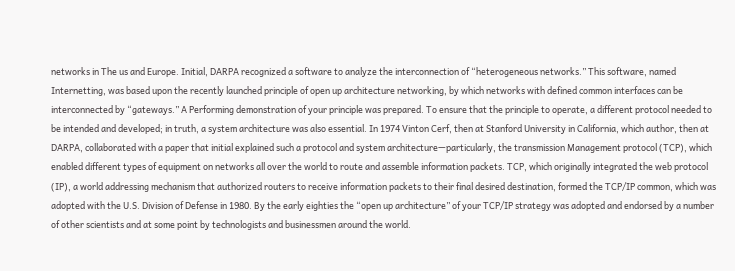networks in The us and Europe. Initial, DARPA recognized a software to analyze the interconnection of “heterogeneous networks.” This software, named Internetting, was based upon the recently launched principle of open up architecture networking, by which networks with defined common interfaces can be interconnected by “gateways.” A Performing demonstration of your principle was prepared. To ensure that the principle to operate, a different protocol needed to be intended and developed; in truth, a system architecture was also essential. In 1974 Vinton Cerf, then at Stanford University in California, which author, then at DARPA, collaborated with a paper that initial explained such a protocol and system architecture—particularly, the transmission Management protocol (TCP), which enabled different types of equipment on networks all over the world to route and assemble information packets. TCP, which originally integrated the web protocol (IP), a world addressing mechanism that authorized routers to receive information packets to their final desired destination, formed the TCP/IP common, which was adopted with the U.S. Division of Defense in 1980. By the early eighties the “open up architecture” of your TCP/IP strategy was adopted and endorsed by a number of other scientists and at some point by technologists and businessmen around the world.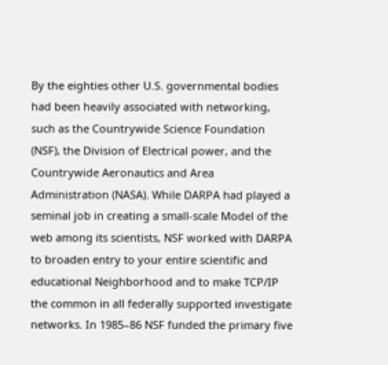By the eighties other U.S. governmental bodies had been heavily associated with networking, such as the Countrywide Science Foundation (NSF), the Division of Electrical power, and the Countrywide Aeronautics and Area Administration (NASA). While DARPA had played a seminal job in creating a small-scale Model of the web among its scientists, NSF worked with DARPA to broaden entry to your entire scientific and educational Neighborhood and to make TCP/IP the common in all federally supported investigate networks. In 1985–86 NSF funded the primary five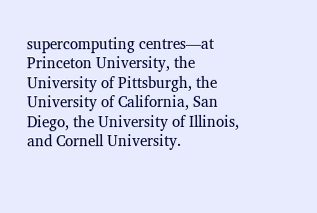supercomputing centres—at Princeton University, the University of Pittsburgh, the University of California, San Diego, the University of Illinois, and Cornell University.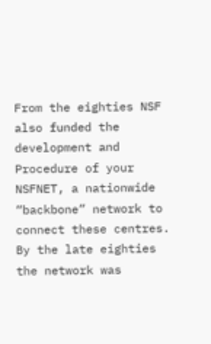From the eighties NSF also funded the development and Procedure of your NSFNET, a nationwide “backbone” network to connect these centres. By the late eighties the network was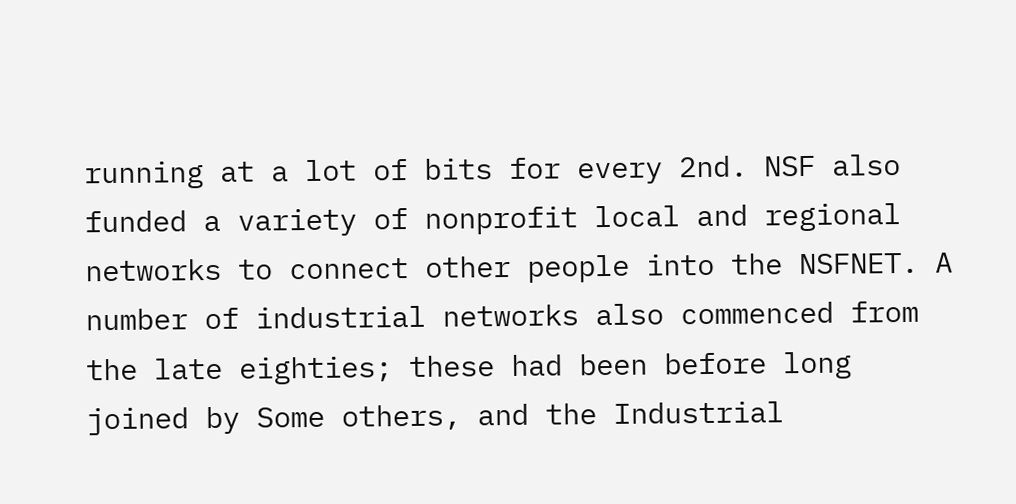running at a lot of bits for every 2nd. NSF also funded a variety of nonprofit local and regional networks to connect other people into the NSFNET. A number of industrial networks also commenced from the late eighties; these had been before long joined by Some others, and the Industrial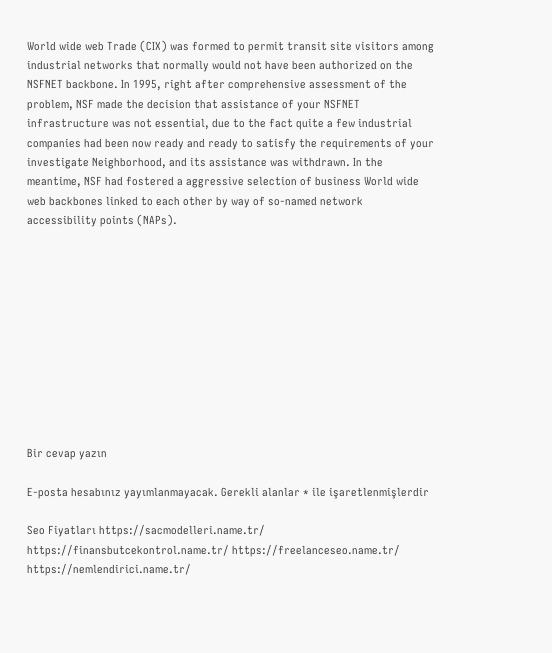World wide web Trade (CIX) was formed to permit transit site visitors among industrial networks that normally would not have been authorized on the NSFNET backbone. In 1995, right after comprehensive assessment of the problem, NSF made the decision that assistance of your NSFNET infrastructure was not essential, due to the fact quite a few industrial companies had been now ready and ready to satisfy the requirements of your investigate Neighborhood, and its assistance was withdrawn. In the meantime, NSF had fostered a aggressive selection of business World wide web backbones linked to each other by way of so-named network accessibility points (NAPs).











Bir cevap yazın

E-posta hesabınız yayımlanmayacak. Gerekli alanlar * ile işaretlenmişlerdir

Seo Fiyatları https://sacmodelleri.name.tr/ https://finansbutcekontrol.name.tr/ https://freelanceseo.name.tr/ https://nemlendirici.name.tr/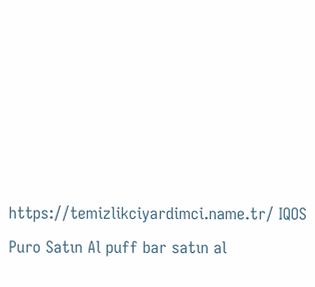https://temizlikciyardimci.name.tr/ IQOS
Puro Satın Al puff bar satın al